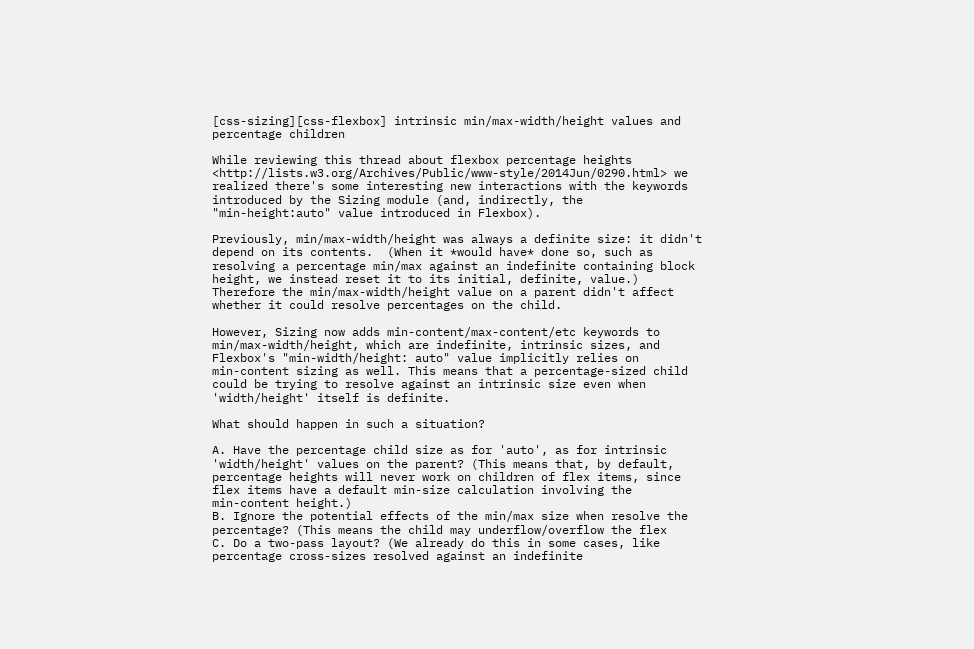[css-sizing][css-flexbox] intrinsic min/max-width/height values and percentage children

While reviewing this thread about flexbox percentage heights
<http://lists.w3.org/Archives/Public/www-style/2014Jun/0290.html> we
realized there's some interesting new interactions with the keywords
introduced by the Sizing module (and, indirectly, the
"min-height:auto" value introduced in Flexbox).

Previously, min/max-width/height was always a definite size: it didn't
depend on its contents.  (When it *would have* done so, such as
resolving a percentage min/max against an indefinite containing block
height, we instead reset it to its initial, definite, value.)
Therefore the min/max-width/height value on a parent didn't affect
whether it could resolve percentages on the child.

However, Sizing now adds min-content/max-content/etc keywords to
min/max-width/height, which are indefinite, intrinsic sizes, and
Flexbox's "min-width/height: auto" value implicitly relies on
min-content sizing as well. This means that a percentage-sized child
could be trying to resolve against an intrinsic size even when
'width/height' itself is definite.

What should happen in such a situation?

A. Have the percentage child size as for 'auto', as for intrinsic
'width/height' values on the parent? (This means that, by default,
percentage heights will never work on children of flex items, since
flex items have a default min-size calculation involving the
min-content height.)
B. Ignore the potential effects of the min/max size when resolve the
percentage? (This means the child may underflow/overflow the flex
C. Do a two-pass layout? (We already do this in some cases, like
percentage cross-sizes resolved against an indefinite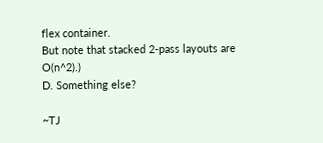flex container.
But note that stacked 2-pass layouts are O(n^2).)
D. Something else?

~TJ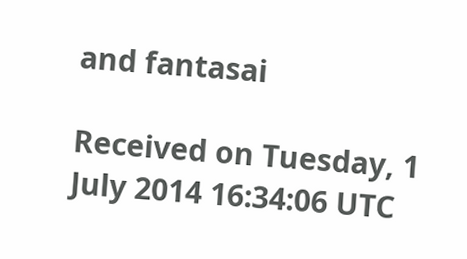and fantasai

Received on Tuesday, 1 July 2014 16:34:06 UTC